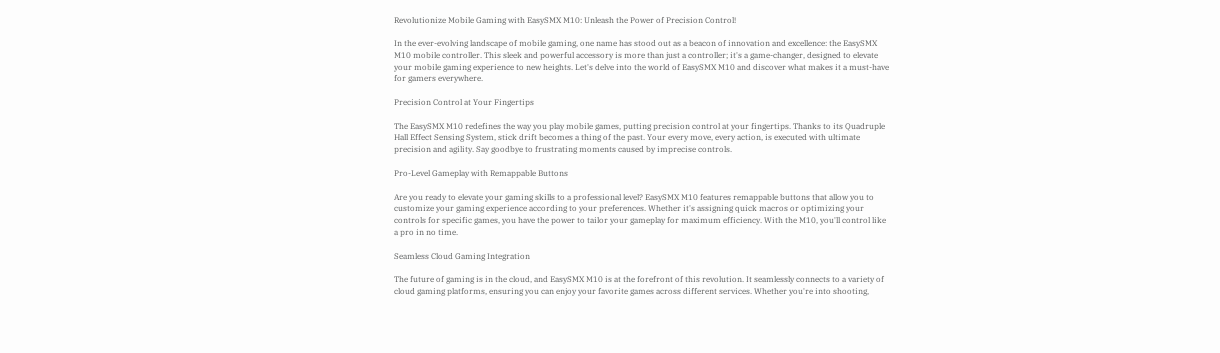Revolutionize Mobile Gaming with EasySMX M10: Unleash the Power of Precision Control!

In the ever-evolving landscape of mobile gaming, one name has stood out as a beacon of innovation and excellence: the EasySMX M10 mobile controller. This sleek and powerful accessory is more than just a controller; it's a game-changer, designed to elevate your mobile gaming experience to new heights. Let's delve into the world of EasySMX M10 and discover what makes it a must-have for gamers everywhere.

Precision Control at Your Fingertips

The EasySMX M10 redefines the way you play mobile games, putting precision control at your fingertips. Thanks to its Quadruple Hall Effect Sensing System, stick drift becomes a thing of the past. Your every move, every action, is executed with ultimate precision and agility. Say goodbye to frustrating moments caused by imprecise controls.

Pro-Level Gameplay with Remappable Buttons

Are you ready to elevate your gaming skills to a professional level? EasySMX M10 features remappable buttons that allow you to customize your gaming experience according to your preferences. Whether it's assigning quick macros or optimizing your controls for specific games, you have the power to tailor your gameplay for maximum efficiency. With the M10, you'll control like a pro in no time.

Seamless Cloud Gaming Integration

The future of gaming is in the cloud, and EasySMX M10 is at the forefront of this revolution. It seamlessly connects to a variety of cloud gaming platforms, ensuring you can enjoy your favorite games across different services. Whether you're into shooting,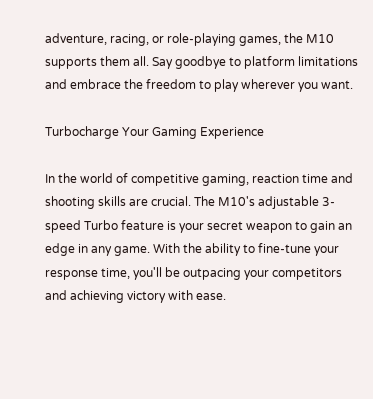adventure, racing, or role-playing games, the M10 supports them all. Say goodbye to platform limitations and embrace the freedom to play wherever you want.

Turbocharge Your Gaming Experience

In the world of competitive gaming, reaction time and shooting skills are crucial. The M10's adjustable 3-speed Turbo feature is your secret weapon to gain an edge in any game. With the ability to fine-tune your response time, you'll be outpacing your competitors and achieving victory with ease.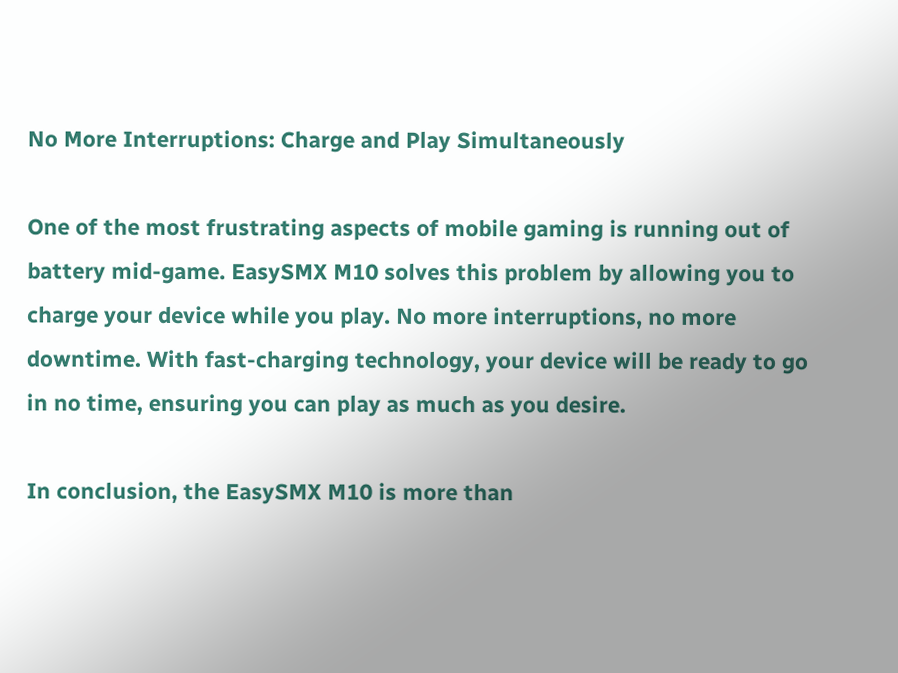No More Interruptions: Charge and Play Simultaneously

One of the most frustrating aspects of mobile gaming is running out of battery mid-game. EasySMX M10 solves this problem by allowing you to charge your device while you play. No more interruptions, no more downtime. With fast-charging technology, your device will be ready to go in no time, ensuring you can play as much as you desire.

In conclusion, the EasySMX M10 is more than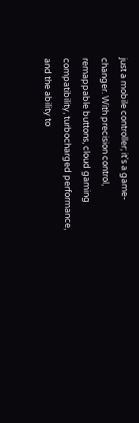just a mobile controller; it's a game-changer. With precision control, remappable buttons, cloud gaming compatibility, turbocharged performance, and the ability to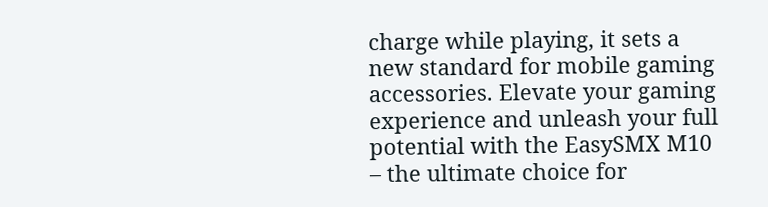charge while playing, it sets a new standard for mobile gaming accessories. Elevate your gaming experience and unleash your full potential with the EasySMX M10 – the ultimate choice for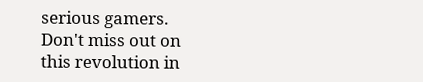serious gamers. Don't miss out on this revolution in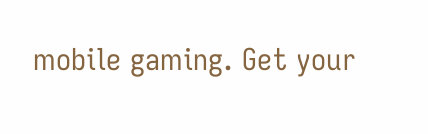mobile gaming. Get your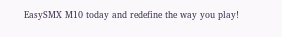EasySMX M10 today and redefine the way you play!